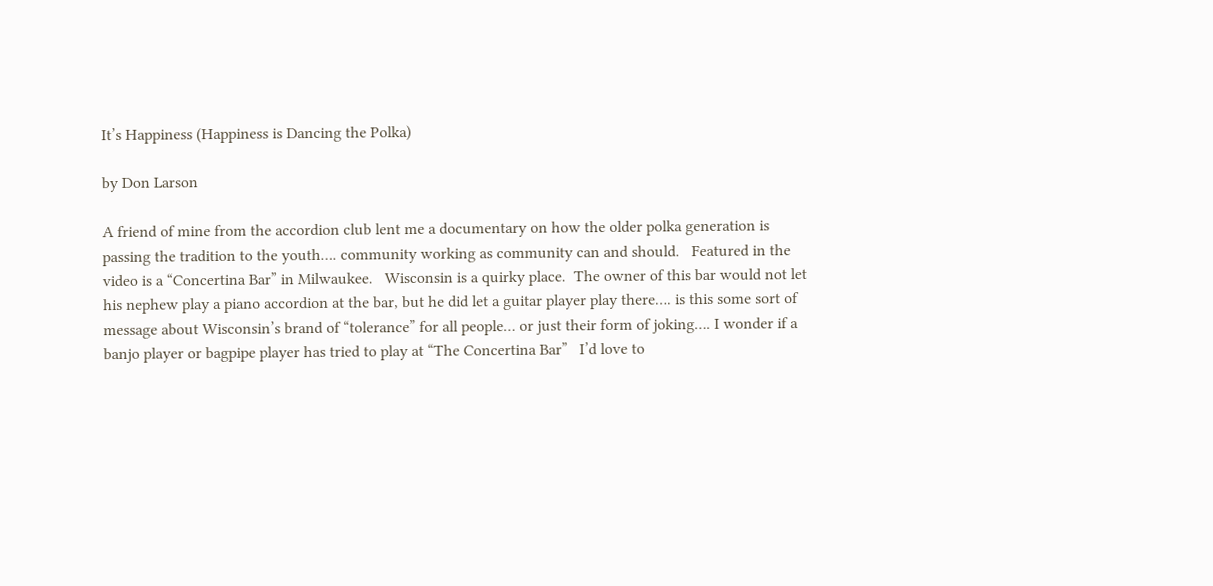It’s Happiness (Happiness is Dancing the Polka)

by Don Larson

A friend of mine from the accordion club lent me a documentary on how the older polka generation is passing the tradition to the youth…. community working as community can and should.   Featured in the video is a “Concertina Bar” in Milwaukee.   Wisconsin is a quirky place.  The owner of this bar would not let his nephew play a piano accordion at the bar, but he did let a guitar player play there…. is this some sort of message about Wisconsin’s brand of “tolerance” for all people… or just their form of joking…. I wonder if a banjo player or bagpipe player has tried to play at “The Concertina Bar”   I’d love to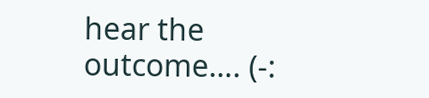hear the outcome…. (-: